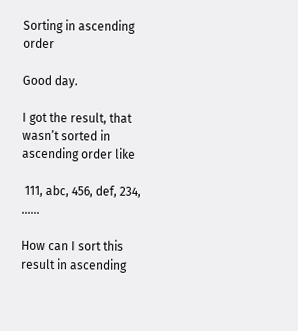Sorting in ascending order

Good day.

I got the result, that wasn’t sorted in ascending order like

 111, abc, 456, def, 234, ......

How can I sort this result in ascending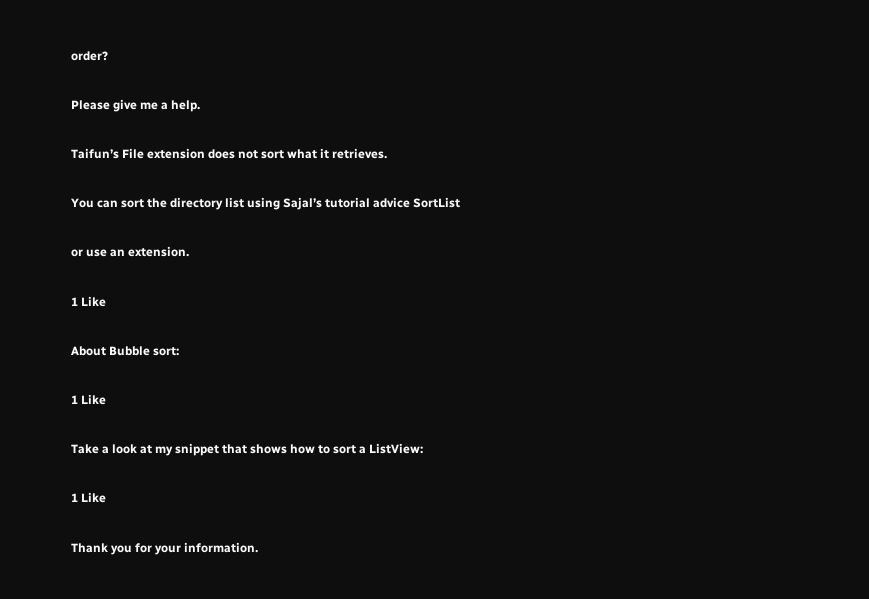order?

Please give me a help.

Taifun’s File extension does not sort what it retrieves.

You can sort the directory list using Sajal’s tutorial advice SortList

or use an extension.

1 Like

About Bubble sort:

1 Like

Take a look at my snippet that shows how to sort a ListView:

1 Like

Thank you for your information.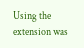Using the extension was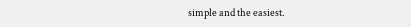simple and the easiest.